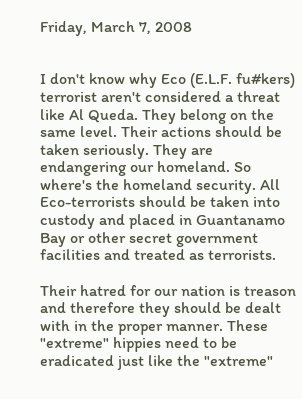Friday, March 7, 2008


I don't know why Eco (E.L.F. fu#kers) terrorist aren't considered a threat like Al Queda. They belong on the same level. Their actions should be taken seriously. They are endangering our homeland. So where's the homeland security. All Eco-terrorists should be taken into custody and placed in Guantanamo Bay or other secret government facilities and treated as terrorists.

Their hatred for our nation is treason and therefore they should be dealt with in the proper manner. These "extreme" hippies need to be eradicated just like the "extreme"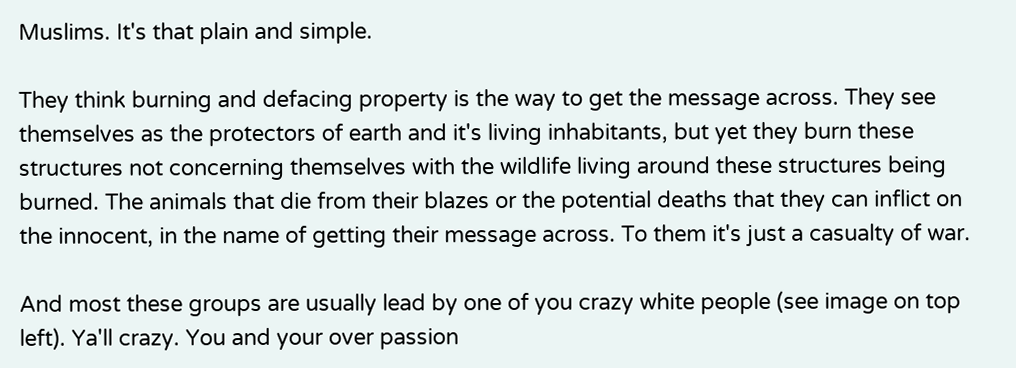Muslims. It's that plain and simple.

They think burning and defacing property is the way to get the message across. They see themselves as the protectors of earth and it's living inhabitants, but yet they burn these structures not concerning themselves with the wildlife living around these structures being burned. The animals that die from their blazes or the potential deaths that they can inflict on the innocent, in the name of getting their message across. To them it's just a casualty of war.

And most these groups are usually lead by one of you crazy white people (see image on top left). Ya'll crazy. You and your over passion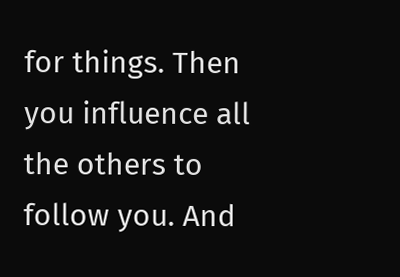for things. Then you influence all the others to follow you. And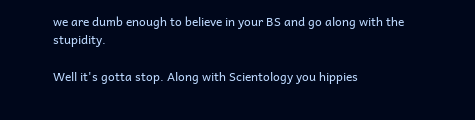we are dumb enough to believe in your BS and go along with the stupidity.

Well it's gotta stop. Along with Scientology you hippies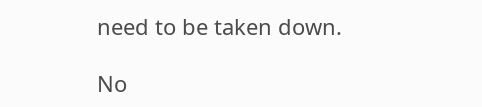need to be taken down.

No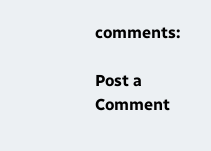comments:

Post a Comment